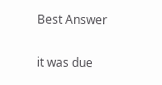Best Answer

it was due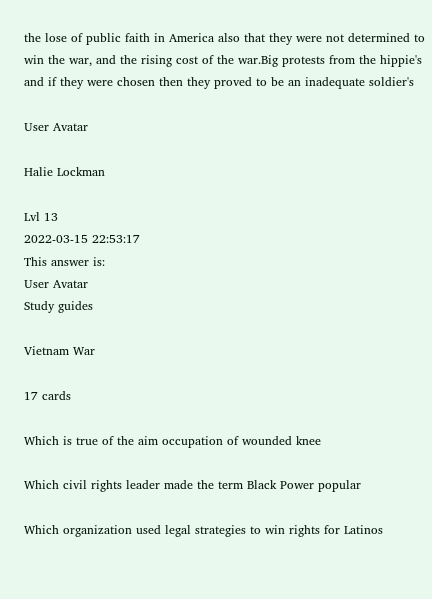the lose of public faith in America also that they were not determined to win the war, and the rising cost of the war.Big protests from the hippie's and if they were chosen then they proved to be an inadequate soldier's

User Avatar

Halie Lockman

Lvl 13
2022-03-15 22:53:17
This answer is:
User Avatar
Study guides

Vietnam War

17 cards

Which is true of the aim occupation of wounded knee

Which civil rights leader made the term Black Power popular

Which organization used legal strategies to win rights for Latinos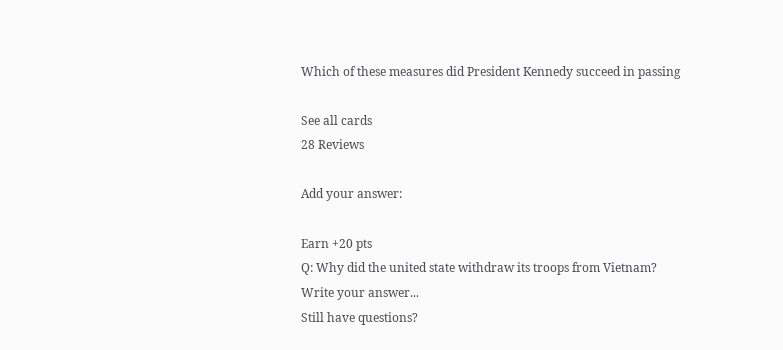Which of these measures did President Kennedy succeed in passing

See all cards
28 Reviews

Add your answer:

Earn +20 pts
Q: Why did the united state withdraw its troops from Vietnam?
Write your answer...
Still have questions?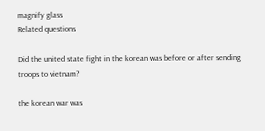magnify glass
Related questions

Did the united state fight in the korean was before or after sending troops to vietnam?

the korean war was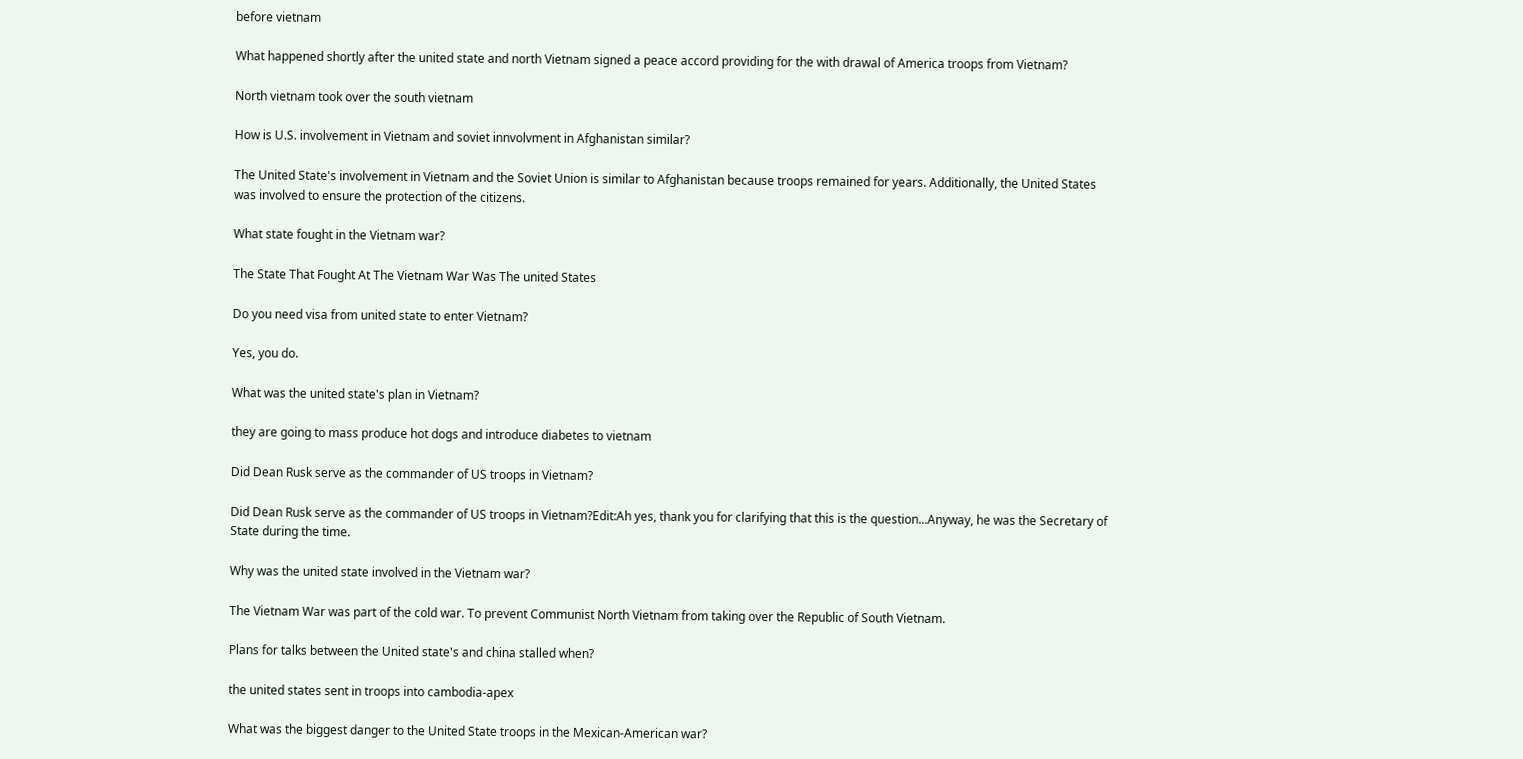before vietnam

What happened shortly after the united state and north Vietnam signed a peace accord providing for the with drawal of America troops from Vietnam?

North vietnam took over the south vietnam

How is U.S. involvement in Vietnam and soviet innvolvment in Afghanistan similar?

The United State's involvement in Vietnam and the Soviet Union is similar to Afghanistan because troops remained for years. Additionally, the United States was involved to ensure the protection of the citizens.

What state fought in the Vietnam war?

The State That Fought At The Vietnam War Was The united States

Do you need visa from united state to enter Vietnam?

Yes, you do.

What was the united state's plan in Vietnam?

they are going to mass produce hot dogs and introduce diabetes to vietnam

Did Dean Rusk serve as the commander of US troops in Vietnam?

Did Dean Rusk serve as the commander of US troops in Vietnam?Edit:Ah yes, thank you for clarifying that this is the question...Anyway, he was the Secretary of State during the time.

Why was the united state involved in the Vietnam war?

The Vietnam War was part of the cold war. To prevent Communist North Vietnam from taking over the Republic of South Vietnam.

Plans for talks between the United state's and china stalled when?

the united states sent in troops into cambodia-apex

What was the biggest danger to the United State troops in the Mexican-American war?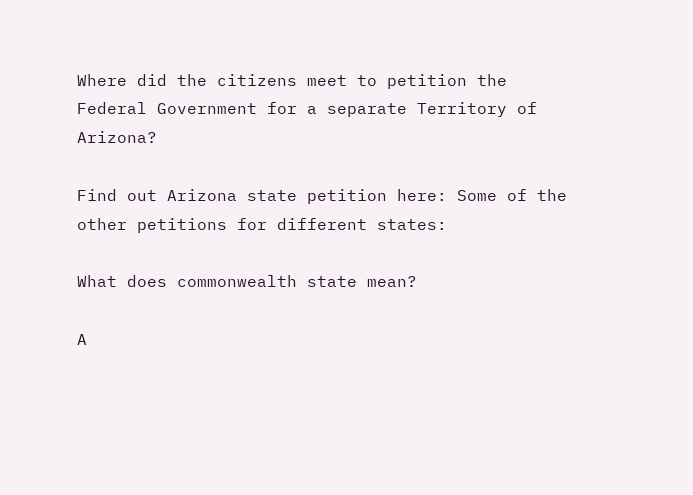Where did the citizens meet to petition the Federal Government for a separate Territory of Arizona?

Find out Arizona state petition here: Some of the other petitions for different states:

What does commonwealth state mean?

A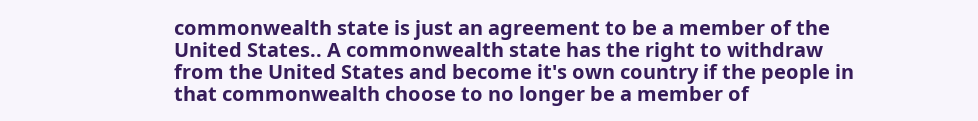commonwealth state is just an agreement to be a member of the United States.. A commonwealth state has the right to withdraw from the United States and become it's own country if the people in that commonwealth choose to no longer be a member of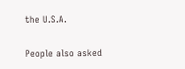the U.S.A.

People also asked